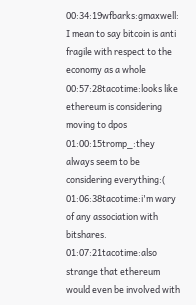00:34:19wfbarks:gmaxwell: I mean to say bitcoin is anti fragile with respect to the economy as a whole
00:57:28tacotime:looks like ethereum is considering moving to dpos
01:00:15tromp_:they always seem to be considering everything:(
01:06:38tacotime:i'm wary of any association with bitshares.
01:07:21tacotime:also strange that ethereum would even be involved with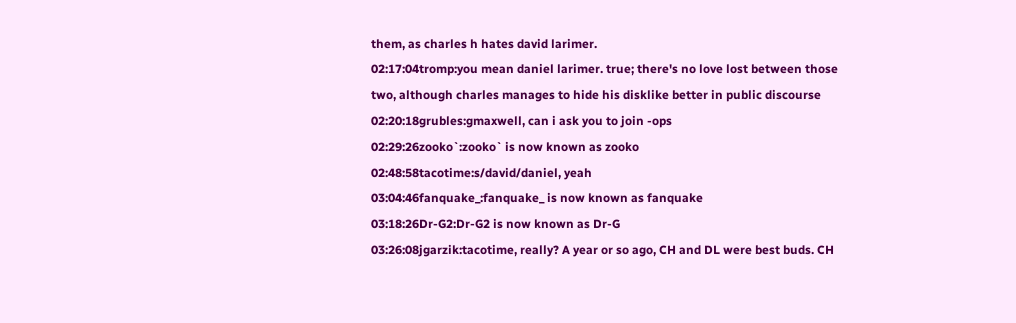them, as charles h hates david larimer.
02:17:04tromp:you mean daniel larimer. true; there's no love lost between those two, although charles manages to hide his disklike better in public discourse
02:20:18grubles:gmaxwell, can i ask you to join -ops
02:29:26zooko`:zooko` is now known as zooko
02:48:58tacotime:s/david/daniel, yeah
03:04:46fanquake_:fanquake_ is now known as fanquake
03:18:26Dr-G2:Dr-G2 is now known as Dr-G
03:26:08jgarzik:tacotime, really? A year or so ago, CH and DL were best buds. CH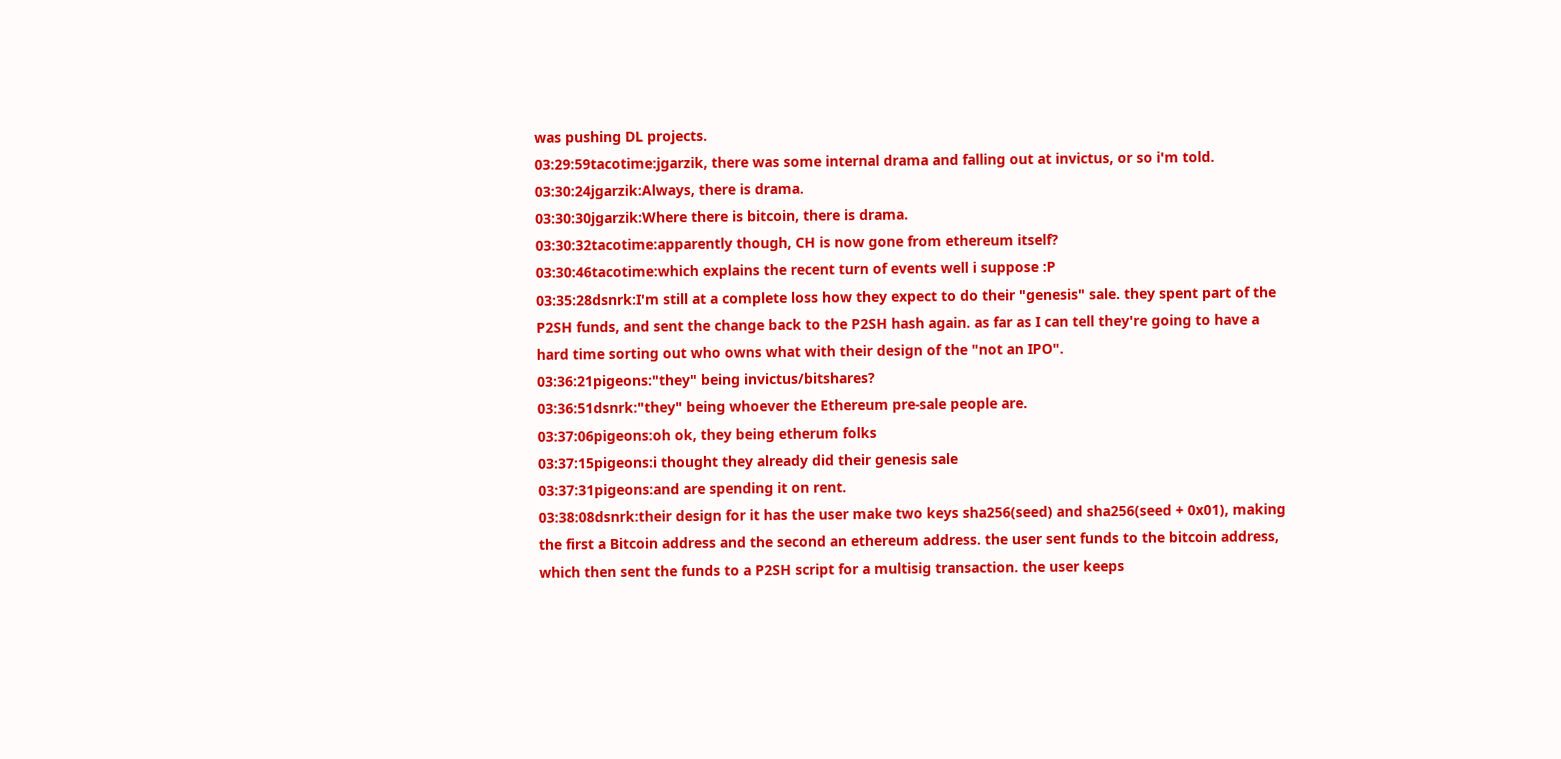was pushing DL projects.
03:29:59tacotime:jgarzik, there was some internal drama and falling out at invictus, or so i'm told.
03:30:24jgarzik:Always, there is drama.
03:30:30jgarzik:Where there is bitcoin, there is drama.
03:30:32tacotime:apparently though, CH is now gone from ethereum itself?
03:30:46tacotime:which explains the recent turn of events well i suppose :P
03:35:28dsnrk:I'm still at a complete loss how they expect to do their "genesis" sale. they spent part of the P2SH funds, and sent the change back to the P2SH hash again. as far as I can tell they're going to have a hard time sorting out who owns what with their design of the "not an IPO".
03:36:21pigeons:"they" being invictus/bitshares?
03:36:51dsnrk:"they" being whoever the Ethereum pre-sale people are.
03:37:06pigeons:oh ok, they being etherum folks
03:37:15pigeons:i thought they already did their genesis sale
03:37:31pigeons:and are spending it on rent.
03:38:08dsnrk:their design for it has the user make two keys sha256(seed) and sha256(seed + 0x01), making the first a Bitcoin address and the second an ethereum address. the user sent funds to the bitcoin address, which then sent the funds to a P2SH script for a multisig transaction. the user keeps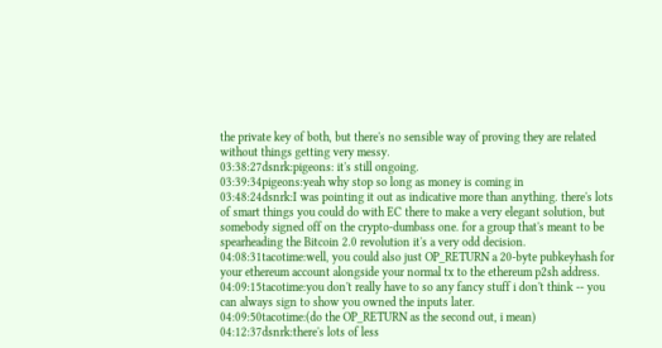the private key of both, but there's no sensible way of proving they are related without things getting very messy.
03:38:27dsnrk:pigeons: it's still ongoing.
03:39:34pigeons:yeah why stop so long as money is coming in
03:48:24dsnrk:I was pointing it out as indicative more than anything. there's lots of smart things you could do with EC there to make a very elegant solution, but somebody signed off on the crypto-dumbass one. for a group that's meant to be spearheading the Bitcoin 2.0 revolution it's a very odd decision.
04:08:31tacotime:well, you could also just OP_RETURN a 20-byte pubkeyhash for your ethereum account alongside your normal tx to the ethereum p2sh address.
04:09:15tacotime:you don't really have to so any fancy stuff i don't think -- you can always sign to show you owned the inputs later.
04:09:50tacotime:(do the OP_RETURN as the second out, i mean)
04:12:37dsnrk:there's lots of less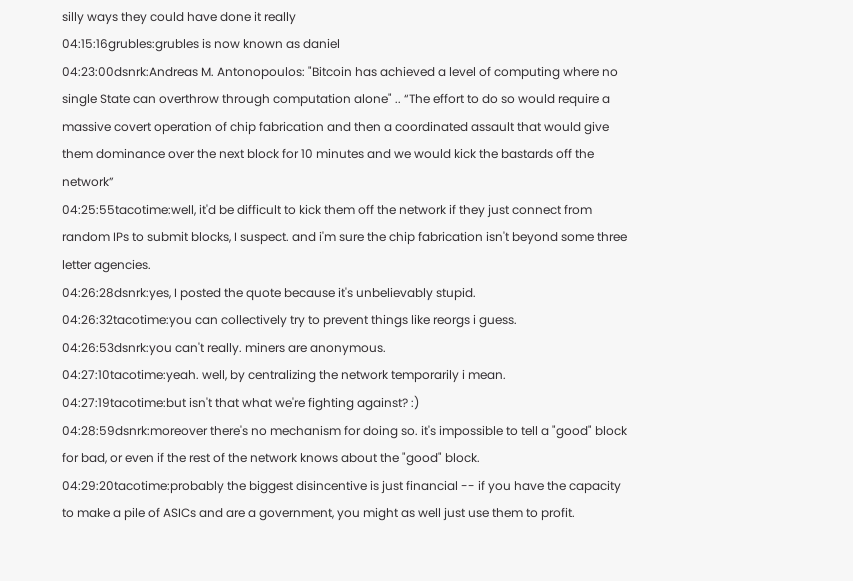silly ways they could have done it really
04:15:16grubles:grubles is now known as daniel
04:23:00dsnrk:Andreas M. Antonopoulos: "Bitcoin has achieved a level of computing where no single State can overthrow through computation alone" .. “The effort to do so would require a massive covert operation of chip fabrication and then a coordinated assault that would give them dominance over the next block for 10 minutes and we would kick the bastards off the network”
04:25:55tacotime:well, it'd be difficult to kick them off the network if they just connect from random IPs to submit blocks, I suspect. and i'm sure the chip fabrication isn't beyond some three letter agencies.
04:26:28dsnrk:yes, I posted the quote because it's unbelievably stupid.
04:26:32tacotime:you can collectively try to prevent things like reorgs i guess.
04:26:53dsnrk:you can't really. miners are anonymous.
04:27:10tacotime:yeah. well, by centralizing the network temporarily i mean.
04:27:19tacotime:but isn't that what we're fighting against? :)
04:28:59dsnrk:moreover there's no mechanism for doing so. it's impossible to tell a "good" block for bad, or even if the rest of the network knows about the "good" block.
04:29:20tacotime:probably the biggest disincentive is just financial -- if you have the capacity to make a pile of ASICs and are a government, you might as well just use them to profit.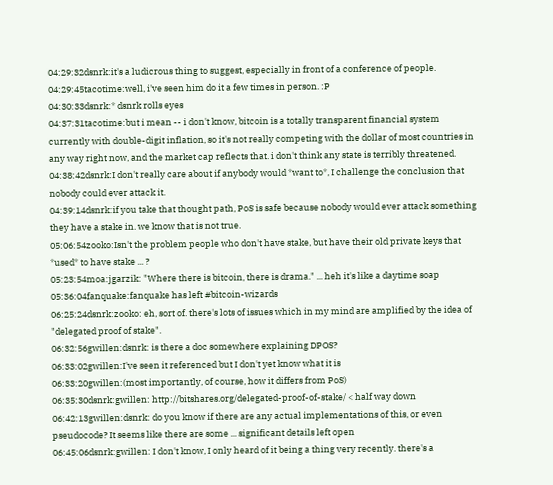04:29:32dsnrk:it's a ludicrous thing to suggest, especially in front of a conference of people.
04:29:45tacotime:well, i've seen him do it a few times in person. :P
04:30:33dsnrk:* dsnrk rolls eyes
04:37:31tacotime:but i mean -- i don't know, bitcoin is a totally transparent financial system currently with double-digit inflation, so it's not really competing with the dollar of most countries in any way right now, and the market cap reflects that. i don't think any state is terribly threatened.
04:38:42dsnrk:I don't really care about if anybody would *want to*, I challenge the conclusion that nobody could ever attack it.
04:39:14dsnrk:if you take that thought path, PoS is safe because nobody would ever attack something they have a stake in. we know that is not true.
05:06:54zooko:Isn't the problem people who don't have stake, but have their old private keys that *used* to have stake ... ?
05:23:54moa:jgarzik: "Where there is bitcoin, there is drama." ... heh it's like a daytime soap
05:36:04fanquake:fanquake has left #bitcoin-wizards
06:25:24dsnrk:zooko: eh, sort of. there's lots of issues which in my mind are amplified by the idea of "delegated proof of stake".
06:32:56gwillen:dsnrk: is there a doc somewhere explaining DPOS?
06:33:02gwillen:I've seen it referenced but I don't yet know what it is
06:33:20gwillen:(most importantly, of course, how it differs from PoS)
06:35:30dsnrk:gwillen: http://bitshares.org/delegated-proof-of-stake/ < half way down
06:42:13gwillen:dsnrk: do you know if there are any actual implementations of this, or even pseudocode? It seems like there are some ... significant details left open
06:45:06dsnrk:gwillen: I don't know, I only heard of it being a thing very recently. there's a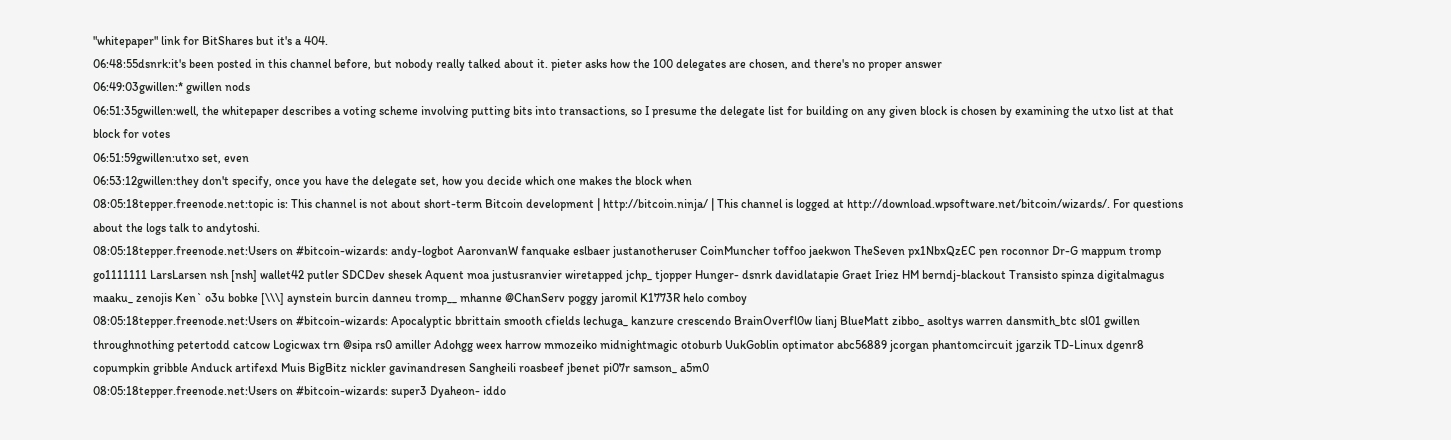"whitepaper" link for BitShares but it's a 404.
06:48:55dsnrk:it's been posted in this channel before, but nobody really talked about it. pieter asks how the 100 delegates are chosen, and there's no proper answer
06:49:03gwillen:* gwillen nods
06:51:35gwillen:well, the whitepaper describes a voting scheme involving putting bits into transactions, so I presume the delegate list for building on any given block is chosen by examining the utxo list at that block for votes
06:51:59gwillen:utxo set, even
06:53:12gwillen:they don't specify, once you have the delegate set, how you decide which one makes the block when
08:05:18tepper.freenode.net:topic is: This channel is not about short-term Bitcoin development | http://bitcoin.ninja/ | This channel is logged at http://download.wpsoftware.net/bitcoin/wizards/. For questions about the logs talk to andytoshi.
08:05:18tepper.freenode.net:Users on #bitcoin-wizards: andy-logbot AaronvanW fanquake eslbaer justanotheruser CoinMuncher toffoo jaekwon TheSeven px1NbxQzEC pen roconnor Dr-G mappum tromp go1111111 LarsLarsen nsh [nsh] wallet42 putler SDCDev shesek Aquent moa justusranvier wiretapped jchp_ tjopper Hunger- dsnrk davidlatapie Graet Iriez HM berndj-blackout Transisto spinza digitalmagus maaku_ zenojis Ken` o3u bobke [\\\] aynstein burcin danneu tromp__ mhanne @ChanServ poggy jaromil K1773R helo comboy
08:05:18tepper.freenode.net:Users on #bitcoin-wizards: Apocalyptic bbrittain smooth cfields lechuga_ kanzure crescendo BrainOverfl0w lianj BlueMatt zibbo_ asoltys warren dansmith_btc sl01 gwillen throughnothing petertodd catcow Logicwax trn @sipa rs0 amiller Adohgg weex harrow mmozeiko midnightmagic otoburb UukGoblin optimator abc56889 jcorgan phantomcircuit jgarzik TD-Linux dgenr8 copumpkin gribble Anduck artifexd Muis BigBitz nickler gavinandresen Sangheili roasbeef jbenet pi07r samson_ a5m0
08:05:18tepper.freenode.net:Users on #bitcoin-wizards: super3 Dyaheon- iddo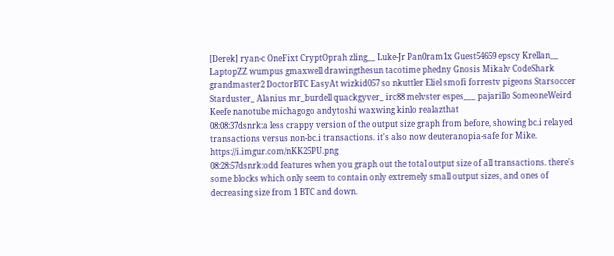[Derek] ryan-c OneFixt CryptOprah zling__ Luke-Jr Pan0ram1x Guest54659 epscy Krellan__ LaptopZZ wumpus gmaxwell drawingthesun tacotime phedny Gnosis Mikalv CodeShark grandmaster2 DoctorBTC EasyAt wizkid057 so nkuttler Eliel smofi forrestv pigeons Starsoccer Starduster_ Alanius mr_burdell quackgyver_ irc88 melvster espes___ pajarillo SomeoneWeird Keefe nanotube michagogo andytoshi waxwing kinlo realazthat
08:08:37dsnrk:a less crappy version of the output size graph from before, showing bc.i relayed transactions versus non-bc.i transactions. it's also now deuteranopia-safe for Mike. https://i.imgur.com/nKK25PU.png
08:28:57dsnrk:odd features when you graph out the total output size of all transactions. there's some blocks which only seem to contain only extremely small output sizes, and ones of decreasing size from 1 BTC and down.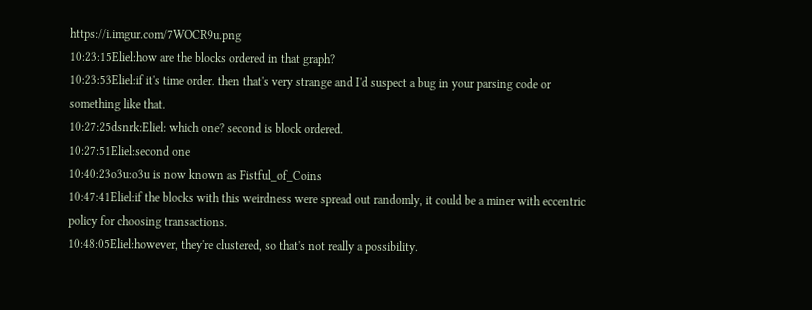https://i.imgur.com/7WOCR9u.png
10:23:15Eliel:how are the blocks ordered in that graph?
10:23:53Eliel:if it's time order. then that's very strange and I'd suspect a bug in your parsing code or something like that.
10:27:25dsnrk:Eliel: which one? second is block ordered.
10:27:51Eliel:second one
10:40:23o3u:o3u is now known as Fistful_of_Coins
10:47:41Eliel:if the blocks with this weirdness were spread out randomly, it could be a miner with eccentric policy for choosing transactions.
10:48:05Eliel:however, they're clustered, so that's not really a possibility.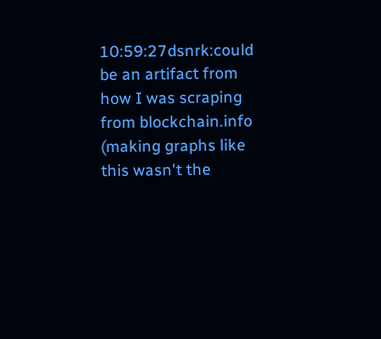10:59:27dsnrk:could be an artifact from how I was scraping from blockchain.info (making graphs like this wasn't the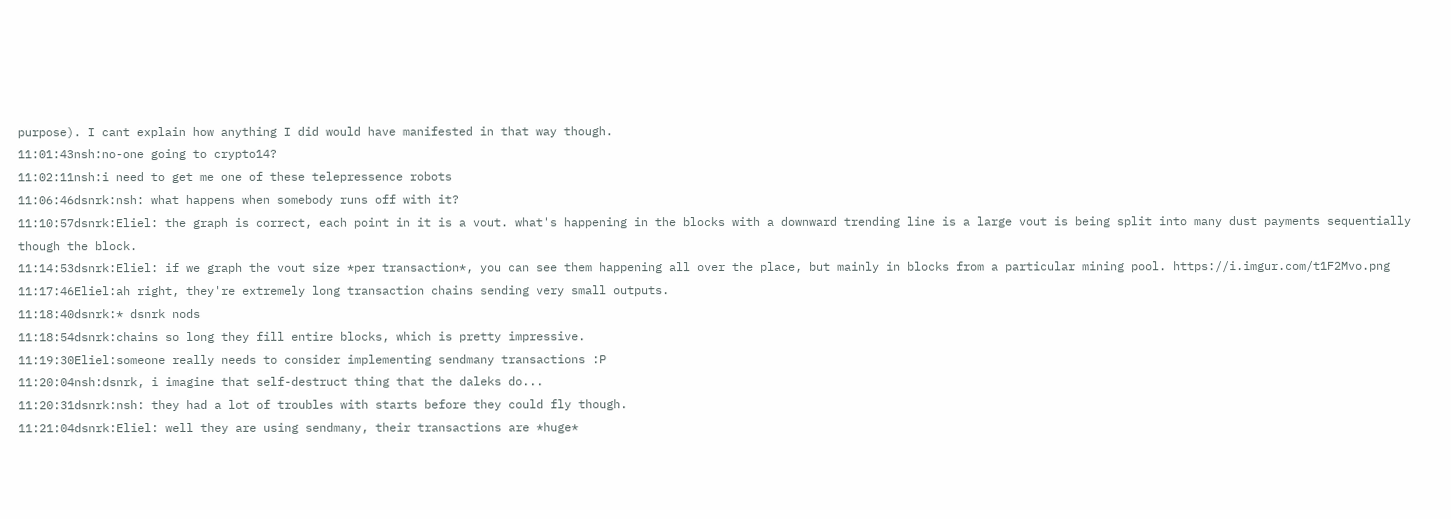purpose). I cant explain how anything I did would have manifested in that way though.
11:01:43nsh:no-one going to crypto14?
11:02:11nsh:i need to get me one of these telepressence robots
11:06:46dsnrk:nsh: what happens when somebody runs off with it?
11:10:57dsnrk:Eliel: the graph is correct, each point in it is a vout. what's happening in the blocks with a downward trending line is a large vout is being split into many dust payments sequentially though the block.
11:14:53dsnrk:Eliel: if we graph the vout size *per transaction*, you can see them happening all over the place, but mainly in blocks from a particular mining pool. https://i.imgur.com/t1F2Mvo.png
11:17:46Eliel:ah right, they're extremely long transaction chains sending very small outputs.
11:18:40dsnrk:* dsnrk nods
11:18:54dsnrk:chains so long they fill entire blocks, which is pretty impressive.
11:19:30Eliel:someone really needs to consider implementing sendmany transactions :P
11:20:04nsh:dsnrk, i imagine that self-destruct thing that the daleks do...
11:20:31dsnrk:nsh: they had a lot of troubles with starts before they could fly though.
11:21:04dsnrk:Eliel: well they are using sendmany, their transactions are *huge*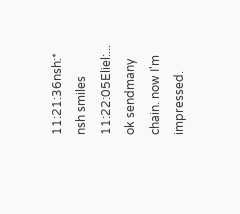11:21:36nsh:* nsh smiles
11:22:05Eliel:... ok sendmany chain. now I'm impressed.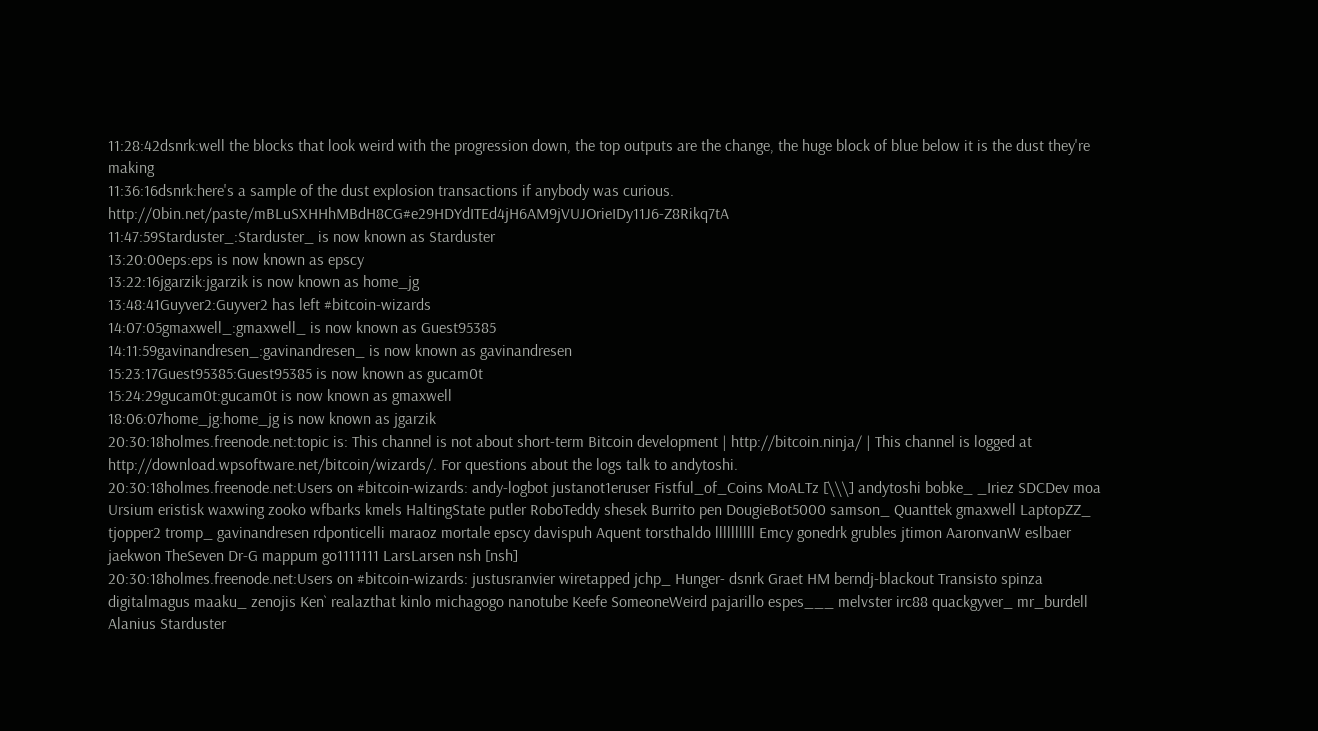11:28:42dsnrk:well the blocks that look weird with the progression down, the top outputs are the change, the huge block of blue below it is the dust they're making
11:36:16dsnrk:here's a sample of the dust explosion transactions if anybody was curious. http://0bin.net/paste/mBLuSXHHhMBdH8CG#e29HDYdITEd4jH6AM9jVUJOrieIDy11J6-Z8Rikq7tA
11:47:59Starduster_:Starduster_ is now known as Starduster
13:20:00eps:eps is now known as epscy
13:22:16jgarzik:jgarzik is now known as home_jg
13:48:41Guyver2:Guyver2 has left #bitcoin-wizards
14:07:05gmaxwell_:gmaxwell_ is now known as Guest95385
14:11:59gavinandresen_:gavinandresen_ is now known as gavinandresen
15:23:17Guest95385:Guest95385 is now known as gucam0t
15:24:29gucam0t:gucam0t is now known as gmaxwell
18:06:07home_jg:home_jg is now known as jgarzik
20:30:18holmes.freenode.net:topic is: This channel is not about short-term Bitcoin development | http://bitcoin.ninja/ | This channel is logged at http://download.wpsoftware.net/bitcoin/wizards/. For questions about the logs talk to andytoshi.
20:30:18holmes.freenode.net:Users on #bitcoin-wizards: andy-logbot justanot1eruser Fistful_of_Coins MoALTz [\\\] andytoshi bobke_ _Iriez SDCDev moa Ursium eristisk waxwing zooko wfbarks kmels HaltingState putler RoboTeddy shesek Burrito pen DougieBot5000 samson_ Quanttek gmaxwell LaptopZZ_ tjopper2 tromp_ gavinandresen rdponticelli maraoz mortale epscy davispuh Aquent torsthaldo llllllllll Emcy gonedrk grubles jtimon AaronvanW eslbaer jaekwon TheSeven Dr-G mappum go1111111 LarsLarsen nsh [nsh]
20:30:18holmes.freenode.net:Users on #bitcoin-wizards: justusranvier wiretapped jchp_ Hunger- dsnrk Graet HM berndj-blackout Transisto spinza digitalmagus maaku_ zenojis Ken` realazthat kinlo michagogo nanotube Keefe SomeoneWeird pajarillo espes___ melvster irc88 quackgyver_ mr_burdell Alanius Starduster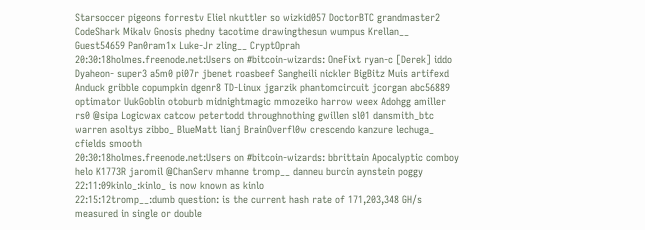Starsoccer pigeons forrestv Eliel nkuttler so wizkid057 DoctorBTC grandmaster2 CodeShark Mikalv Gnosis phedny tacotime drawingthesun wumpus Krellan__ Guest54659 Pan0ram1x Luke-Jr zling__ CryptOprah
20:30:18holmes.freenode.net:Users on #bitcoin-wizards: OneFixt ryan-c [Derek] iddo Dyaheon- super3 a5m0 pi07r jbenet roasbeef Sangheili nickler BigBitz Muis artifexd Anduck gribble copumpkin dgenr8 TD-Linux jgarzik phantomcircuit jcorgan abc56889 optimator UukGoblin otoburb midnightmagic mmozeiko harrow weex Adohgg amiller rs0 @sipa Logicwax catcow petertodd throughnothing gwillen sl01 dansmith_btc warren asoltys zibbo_ BlueMatt lianj BrainOverfl0w crescendo kanzure lechuga_ cfields smooth
20:30:18holmes.freenode.net:Users on #bitcoin-wizards: bbrittain Apocalyptic comboy helo K1773R jaromil @ChanServ mhanne tromp__ danneu burcin aynstein poggy
22:11:09kinlo_:kinlo_ is now known as kinlo
22:15:12tromp__:dumb question: is the current hash rate of 171,203,348 GH/s measured in single or double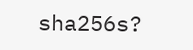sha256s?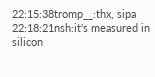22:15:38tromp__:thx, sipa
22:18:21nsh:it's measured in silicon